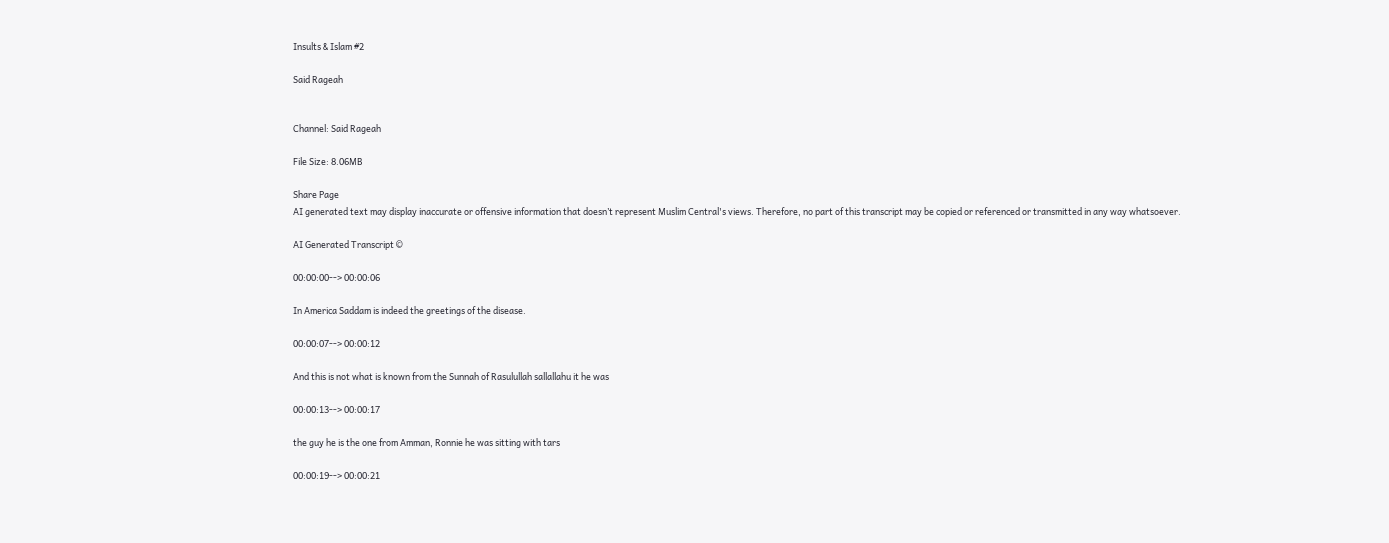Insults & Islam #2

Said Rageah


Channel: Said Rageah

File Size: 8.06MB

Share Page
AI generated text may display inaccurate or offensive information that doesn’t represent Muslim Central's views. Therefore, no part of this transcript may be copied or referenced or transmitted in any way whatsoever.

AI Generated Transcript ©

00:00:00--> 00:00:06

In America Saddam is indeed the greetings of the disease.

00:00:07--> 00:00:12

And this is not what is known from the Sunnah of Rasulullah sallallahu it he was

00:00:13--> 00:00:17

the guy he is the one from Amman, Ronnie he was sitting with tars

00:00:19--> 00:00:21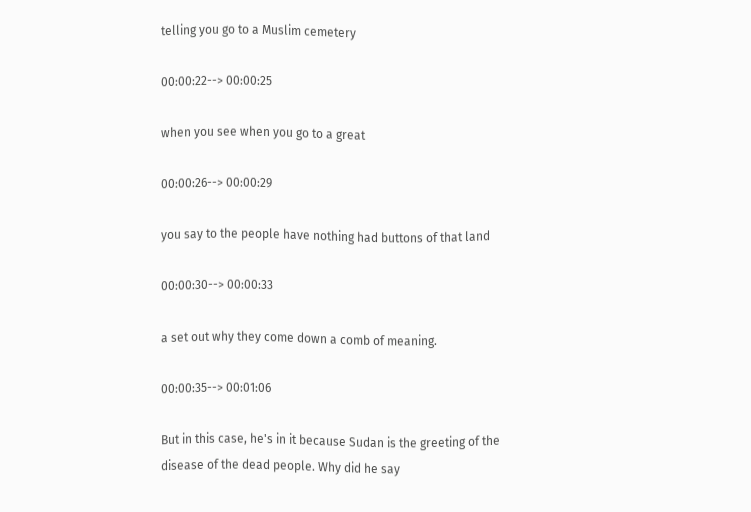telling you go to a Muslim cemetery

00:00:22--> 00:00:25

when you see when you go to a great

00:00:26--> 00:00:29

you say to the people have nothing had buttons of that land

00:00:30--> 00:00:33

a set out why they come down a comb of meaning.

00:00:35--> 00:01:06

But in this case, he's in it because Sudan is the greeting of the disease of the dead people. Why did he say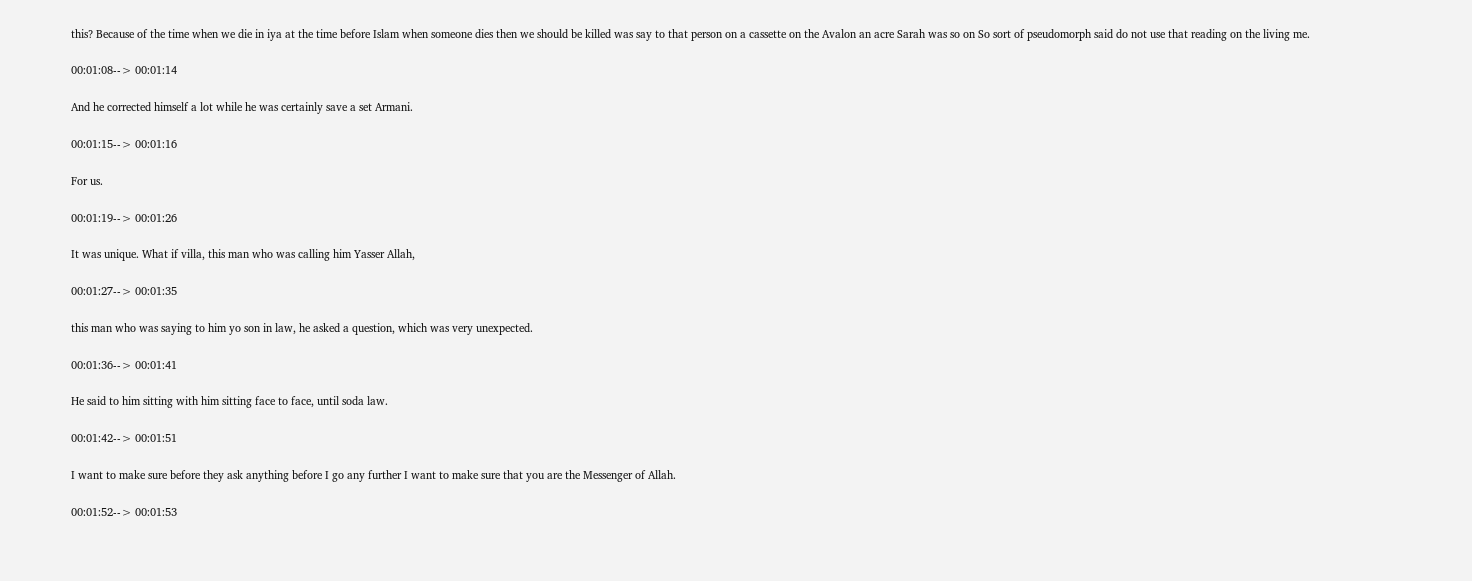this? Because of the time when we die in iya at the time before Islam when someone dies then we should be killed was say to that person on a cassette on the Avalon an acre Sarah was so on So sort of pseudomorph said do not use that reading on the living me.

00:01:08--> 00:01:14

And he corrected himself a lot while he was certainly save a set Armani.

00:01:15--> 00:01:16

For us.

00:01:19--> 00:01:26

It was unique. What if villa, this man who was calling him Yasser Allah,

00:01:27--> 00:01:35

this man who was saying to him yo son in law, he asked a question, which was very unexpected.

00:01:36--> 00:01:41

He said to him sitting with him sitting face to face, until soda law.

00:01:42--> 00:01:51

I want to make sure before they ask anything before I go any further I want to make sure that you are the Messenger of Allah.

00:01:52--> 00:01:53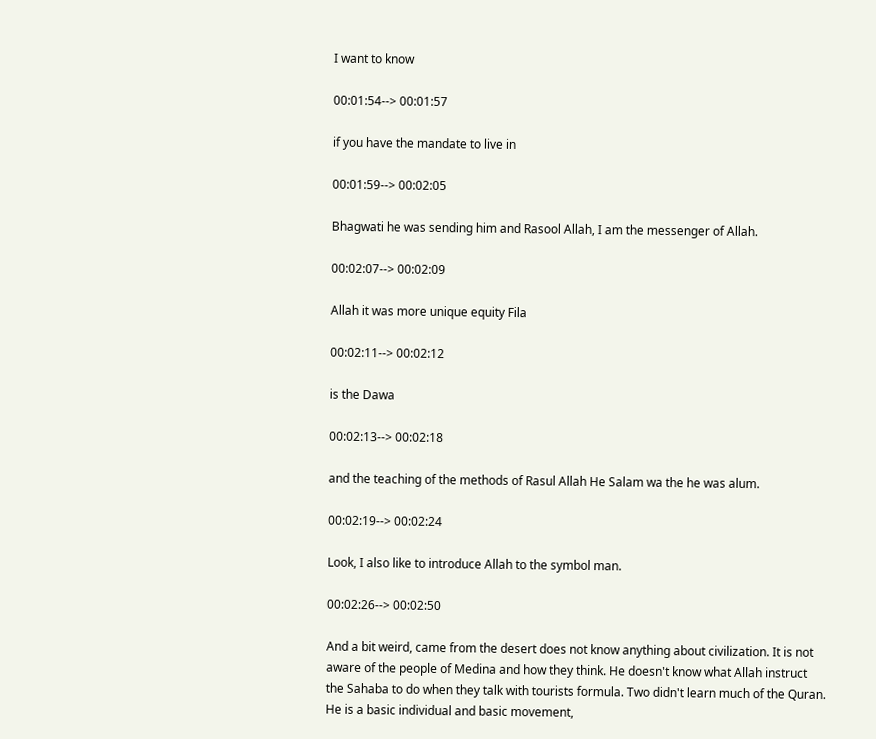I want to know

00:01:54--> 00:01:57

if you have the mandate to live in

00:01:59--> 00:02:05

Bhagwati he was sending him and Rasool Allah, I am the messenger of Allah.

00:02:07--> 00:02:09

Allah it was more unique equity Fila

00:02:11--> 00:02:12

is the Dawa

00:02:13--> 00:02:18

and the teaching of the methods of Rasul Allah He Salam wa the he was alum.

00:02:19--> 00:02:24

Look, I also like to introduce Allah to the symbol man.

00:02:26--> 00:02:50

And a bit weird, came from the desert does not know anything about civilization. It is not aware of the people of Medina and how they think. He doesn't know what Allah instruct the Sahaba to do when they talk with tourists formula. Two didn't learn much of the Quran. He is a basic individual and basic movement,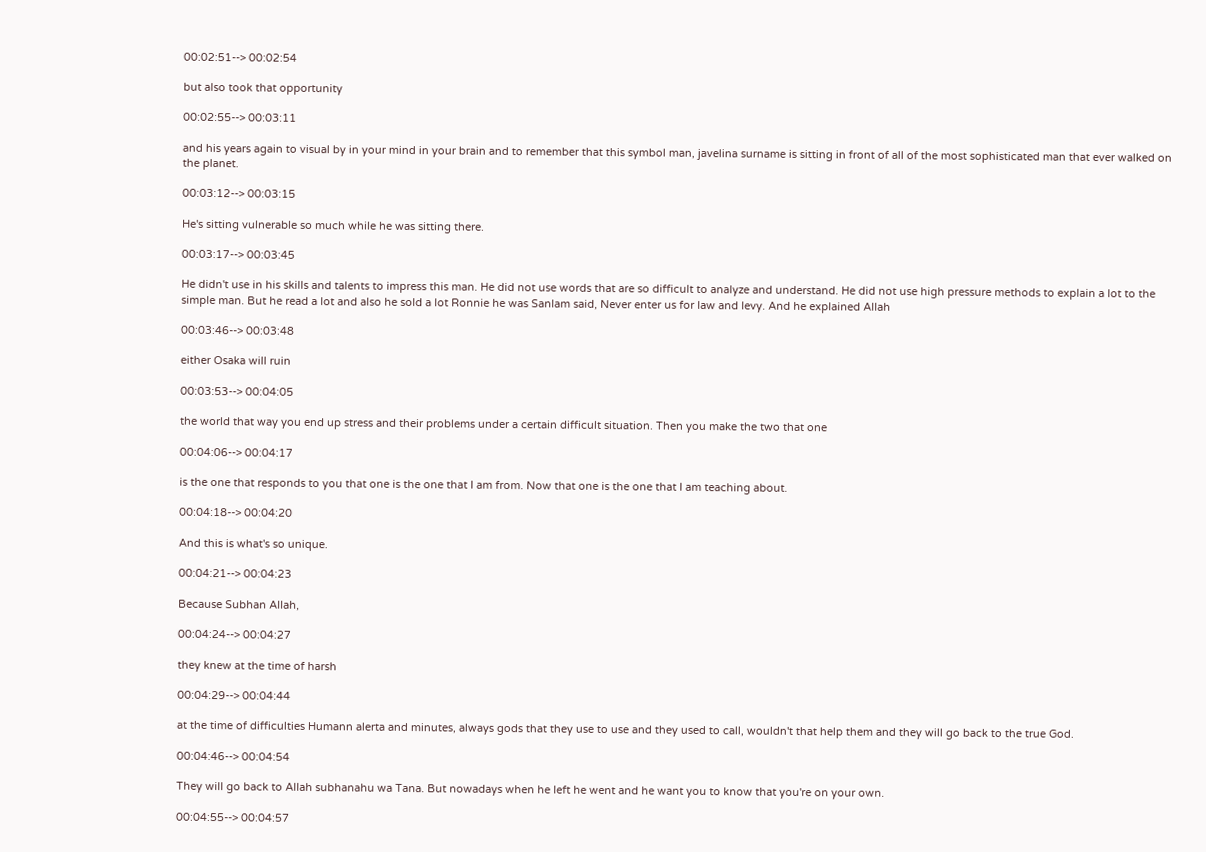00:02:51--> 00:02:54

but also took that opportunity

00:02:55--> 00:03:11

and his years again to visual by in your mind in your brain and to remember that this symbol man, javelina surname is sitting in front of all of the most sophisticated man that ever walked on the planet.

00:03:12--> 00:03:15

He's sitting vulnerable so much while he was sitting there.

00:03:17--> 00:03:45

He didn't use in his skills and talents to impress this man. He did not use words that are so difficult to analyze and understand. He did not use high pressure methods to explain a lot to the simple man. But he read a lot and also he sold a lot Ronnie he was Sanlam said, Never enter us for law and levy. And he explained Allah

00:03:46--> 00:03:48

either Osaka will ruin

00:03:53--> 00:04:05

the world that way you end up stress and their problems under a certain difficult situation. Then you make the two that one

00:04:06--> 00:04:17

is the one that responds to you that one is the one that I am from. Now that one is the one that I am teaching about.

00:04:18--> 00:04:20

And this is what's so unique.

00:04:21--> 00:04:23

Because Subhan Allah,

00:04:24--> 00:04:27

they knew at the time of harsh

00:04:29--> 00:04:44

at the time of difficulties Humann alerta and minutes, always gods that they use to use and they used to call, wouldn't that help them and they will go back to the true God.

00:04:46--> 00:04:54

They will go back to Allah subhanahu wa Tana. But nowadays when he left he went and he want you to know that you're on your own.

00:04:55--> 00:04:57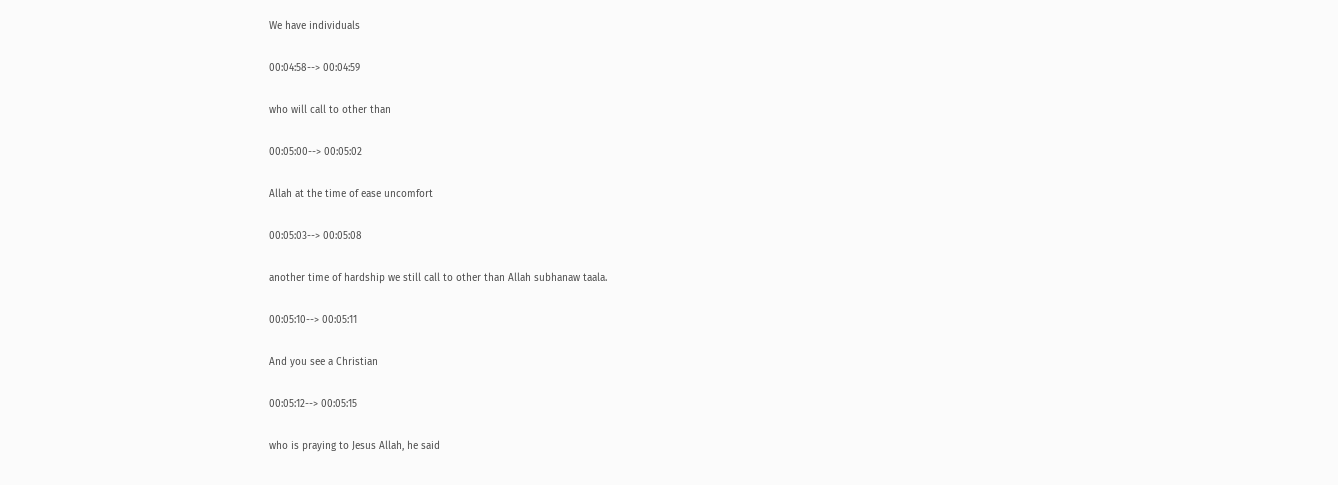We have individuals

00:04:58--> 00:04:59

who will call to other than

00:05:00--> 00:05:02

Allah at the time of ease uncomfort

00:05:03--> 00:05:08

another time of hardship we still call to other than Allah subhanaw taala.

00:05:10--> 00:05:11

And you see a Christian

00:05:12--> 00:05:15

who is praying to Jesus Allah, he said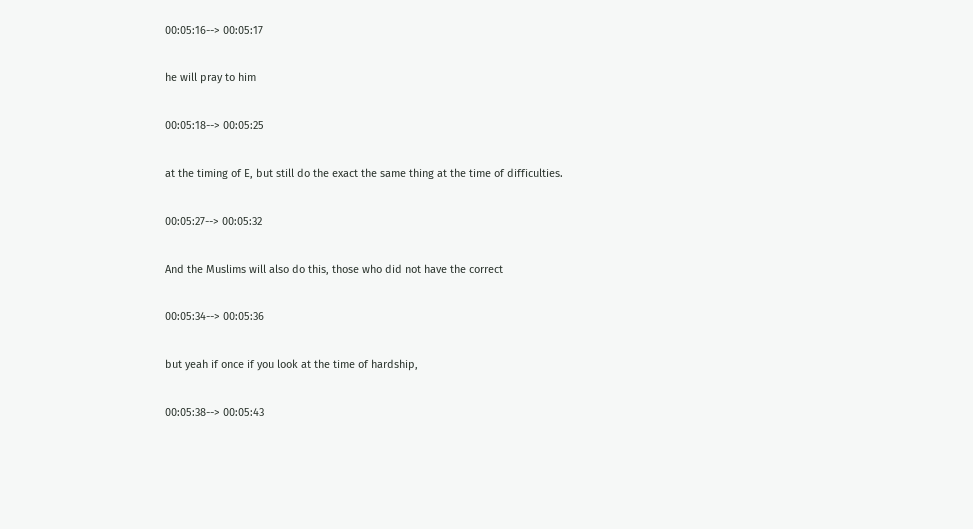00:05:16--> 00:05:17

he will pray to him

00:05:18--> 00:05:25

at the timing of E, but still do the exact the same thing at the time of difficulties.

00:05:27--> 00:05:32

And the Muslims will also do this, those who did not have the correct

00:05:34--> 00:05:36

but yeah if once if you look at the time of hardship,

00:05:38--> 00:05:43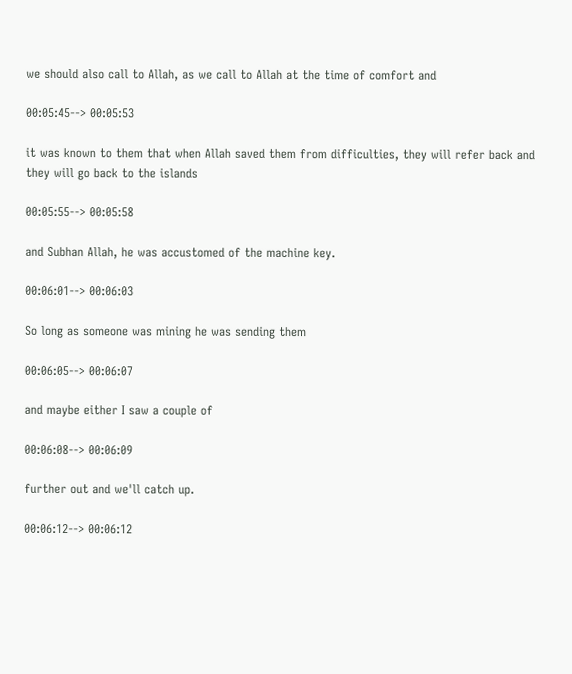we should also call to Allah, as we call to Allah at the time of comfort and

00:05:45--> 00:05:53

it was known to them that when Allah saved them from difficulties, they will refer back and they will go back to the islands

00:05:55--> 00:05:58

and Subhan Allah, he was accustomed of the machine key.

00:06:01--> 00:06:03

So long as someone was mining he was sending them

00:06:05--> 00:06:07

and maybe either I saw a couple of

00:06:08--> 00:06:09

further out and we'll catch up.

00:06:12--> 00:06:12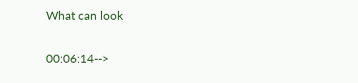What can look

00:06:14-->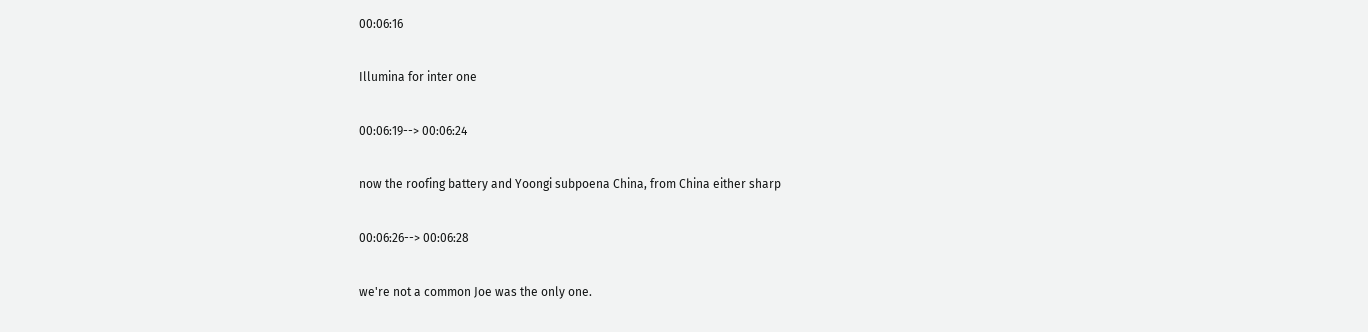00:06:16

Illumina for inter one

00:06:19--> 00:06:24

now the roofing battery and Yoongi subpoena China, from China either sharp

00:06:26--> 00:06:28

we're not a common Joe was the only one.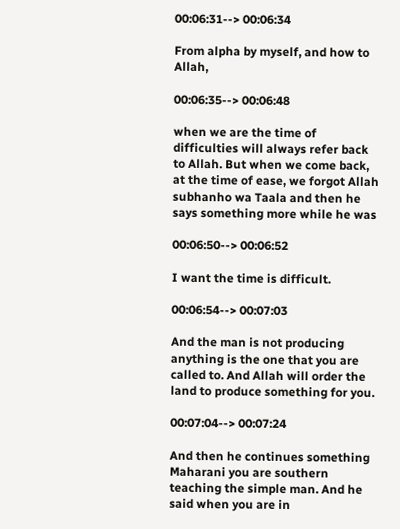00:06:31--> 00:06:34

From alpha by myself, and how to Allah,

00:06:35--> 00:06:48

when we are the time of difficulties will always refer back to Allah. But when we come back, at the time of ease, we forgot Allah subhanho wa Taala and then he says something more while he was

00:06:50--> 00:06:52

I want the time is difficult.

00:06:54--> 00:07:03

And the man is not producing anything is the one that you are called to. And Allah will order the land to produce something for you.

00:07:04--> 00:07:24

And then he continues something Maharani you are southern teaching the simple man. And he said when you are in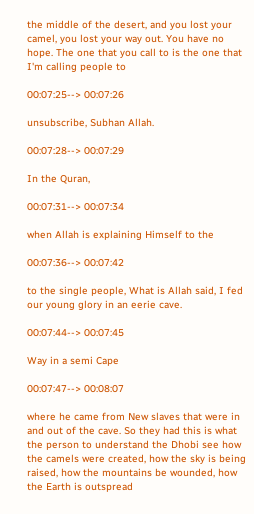the middle of the desert, and you lost your camel, you lost your way out. You have no hope. The one that you call to is the one that I'm calling people to

00:07:25--> 00:07:26

unsubscribe, Subhan Allah.

00:07:28--> 00:07:29

In the Quran,

00:07:31--> 00:07:34

when Allah is explaining Himself to the

00:07:36--> 00:07:42

to the single people, What is Allah said, I fed our young glory in an eerie cave.

00:07:44--> 00:07:45

Way in a semi Cape

00:07:47--> 00:08:07

where he came from New slaves that were in and out of the cave. So they had this is what the person to understand the Dhobi see how the camels were created, how the sky is being raised, how the mountains be wounded, how the Earth is outspread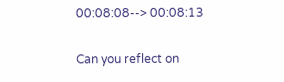00:08:08--> 00:08:13

Can you reflect on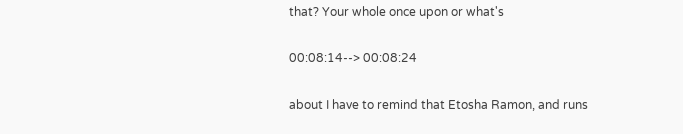that? Your whole once upon or what's

00:08:14--> 00:08:24

about I have to remind that Etosha Ramon, and runs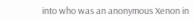into who was an anonymous Xenon in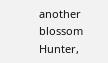another blossom Hunter,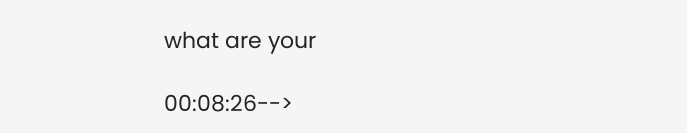what are your

00:08:26-->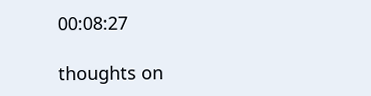00:08:27

thoughts on